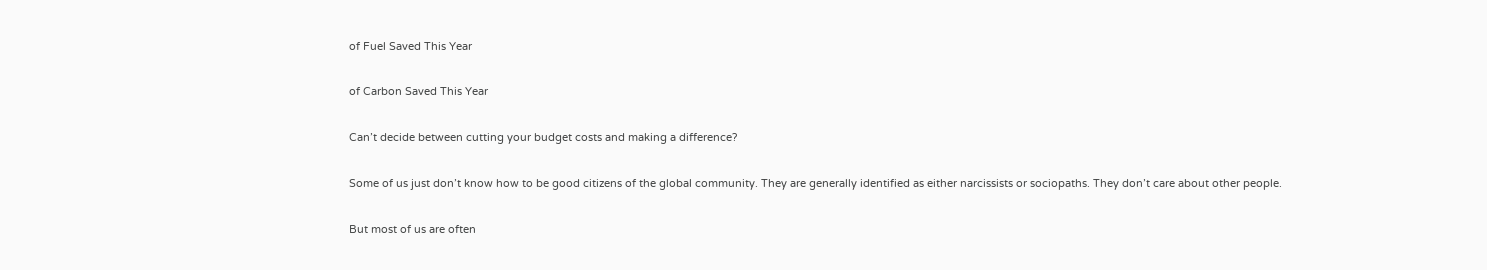of Fuel Saved This Year

of Carbon Saved This Year

Can’t decide between cutting your budget costs and making a difference?

Some of us just don’t know how to be good citizens of the global community. They are generally identified as either narcissists or sociopaths. They don’t care about other people.

But most of us are often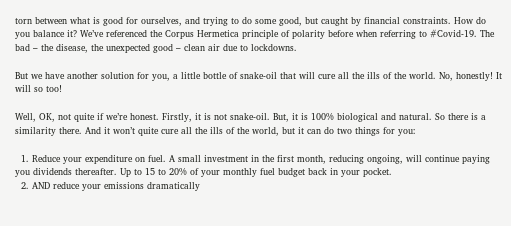torn between what is good for ourselves, and trying to do some good, but caught by financial constraints. How do you balance it? We’ve referenced the Corpus Hermetica principle of polarity before when referring to #Covid-19. The bad – the disease, the unexpected good – clean air due to lockdowns.

But we have another solution for you, a little bottle of snake-oil that will cure all the ills of the world. No, honestly! It will so too!

Well, OK, not quite if we’re honest. Firstly, it is not snake-oil. But, it is 100% biological and natural. So there is a similarity there. And it won’t quite cure all the ills of the world, but it can do two things for you:

  1. Reduce your expenditure on fuel. A small investment in the first month, reducing ongoing, will continue paying you dividends thereafter. Up to 15 to 20% of your monthly fuel budget back in your pocket.
  2. AND reduce your emissions dramatically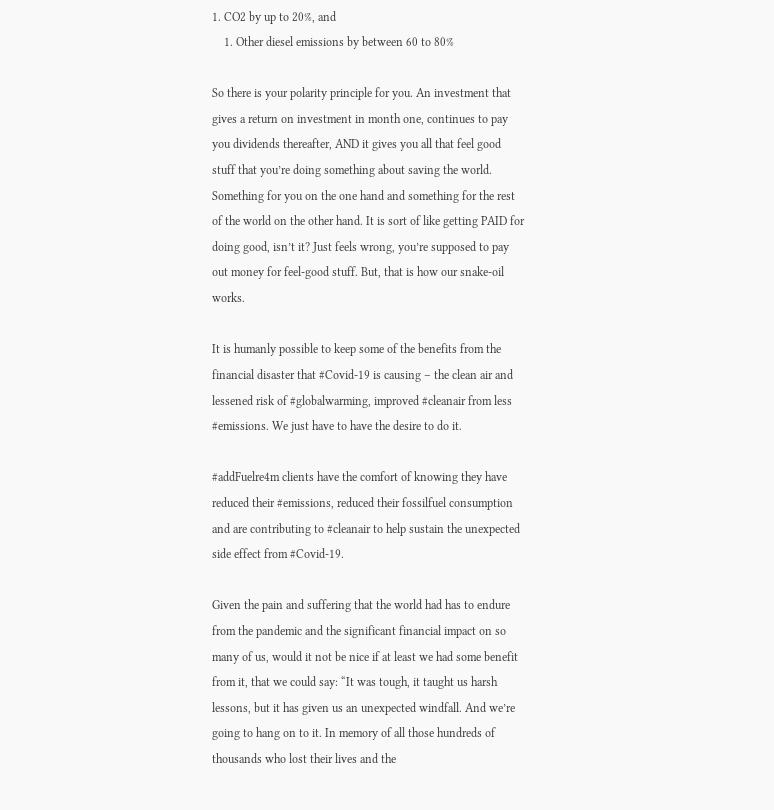1. CO2 by up to 20%, and
    1. Other diesel emissions by between 60 to 80%

So there is your polarity principle for you. An investment that gives a return on investment in month one, continues to pay you dividends thereafter, AND it gives you all that feel good stuff that you’re doing something about saving the world. Something for you on the one hand and something for the rest of the world on the other hand. It is sort of like getting PAID for doing good, isn’t it? Just feels wrong, you’re supposed to pay out money for feel-good stuff. But, that is how our snake-oil works.

It is humanly possible to keep some of the benefits from the financial disaster that #Covid-19 is causing – the clean air and lessened risk of #globalwarming, improved #cleanair from less #emissions. We just have to have the desire to do it.

#addFuelre4m clients have the comfort of knowing they have reduced their #emissions, reduced their fossilfuel consumption and are contributing to #cleanair to help sustain the unexpected side effect from #Covid-19.

Given the pain and suffering that the world had has to endure from the pandemic and the significant financial impact on so many of us, would it not be nice if at least we had some benefit from it, that we could say: “It was tough, it taught us harsh lessons, but it has given us an unexpected windfall. And we’re going to hang on to it. In memory of all those hundreds of thousands who lost their lives and the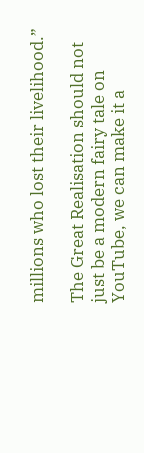millions who lost their livelihood.”

The Great Realisation should not just be a modern fairy tale on YouTube, we can make it a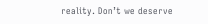reality. Don’t we deserve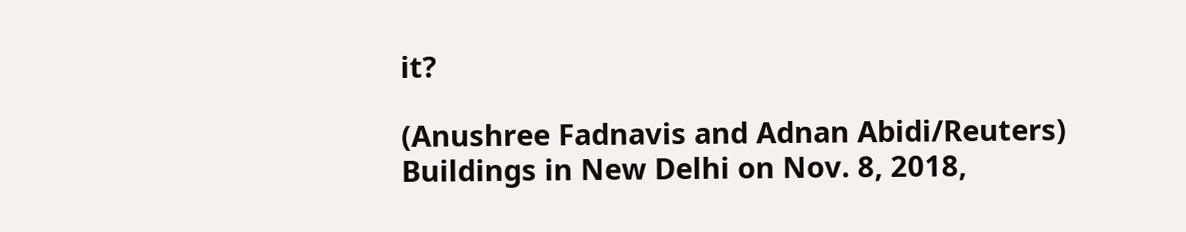it?

(Anushree Fadnavis and Adnan Abidi/Reuters)
Buildings in New Delhi on Nov. 8, 2018,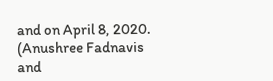and on April 8, 2020. (Anushree Fadnavis and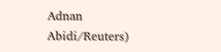Adnan Abidi/Reuters)